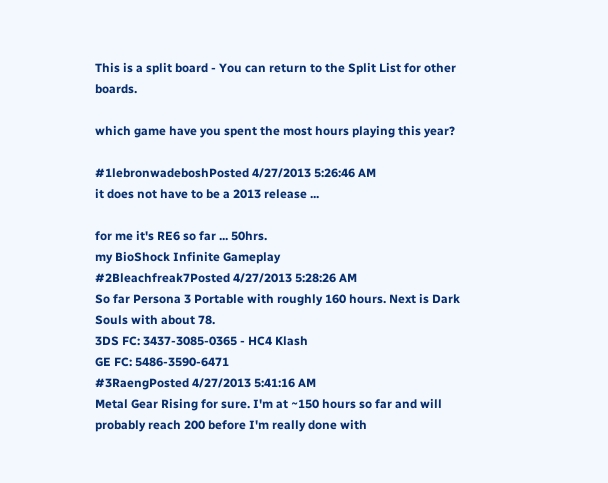This is a split board - You can return to the Split List for other boards.

which game have you spent the most hours playing this year?

#1lebronwadeboshPosted 4/27/2013 5:26:46 AM
it does not have to be a 2013 release ...

for me it's RE6 so far ... 50hrs.
my BioShock Infinite Gameplay
#2Bleachfreak7Posted 4/27/2013 5:28:26 AM
So far Persona 3 Portable with roughly 160 hours. Next is Dark Souls with about 78.
3DS FC: 3437-3085-0365 - HC4 Klash
GE FC: 5486-3590-6471
#3RaengPosted 4/27/2013 5:41:16 AM
Metal Gear Rising for sure. I'm at ~150 hours so far and will probably reach 200 before I'm really done with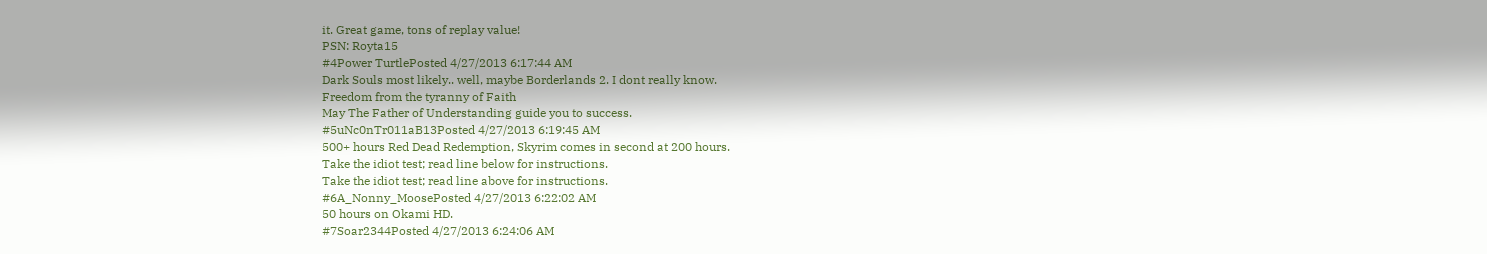it. Great game, tons of replay value!
PSN: Royta15
#4Power TurtlePosted 4/27/2013 6:17:44 AM
Dark Souls most likely.. well, maybe Borderlands 2. I dont really know.
Freedom from the tyranny of Faith
May The Father of Understanding guide you to success.
#5uNc0nTr011aB13Posted 4/27/2013 6:19:45 AM
500+ hours Red Dead Redemption, Skyrim comes in second at 200 hours.
Take the idiot test; read line below for instructions.
Take the idiot test; read line above for instructions.
#6A_Nonny_MoosePosted 4/27/2013 6:22:02 AM
50 hours on Okami HD.
#7Soar2344Posted 4/27/2013 6:24:06 AM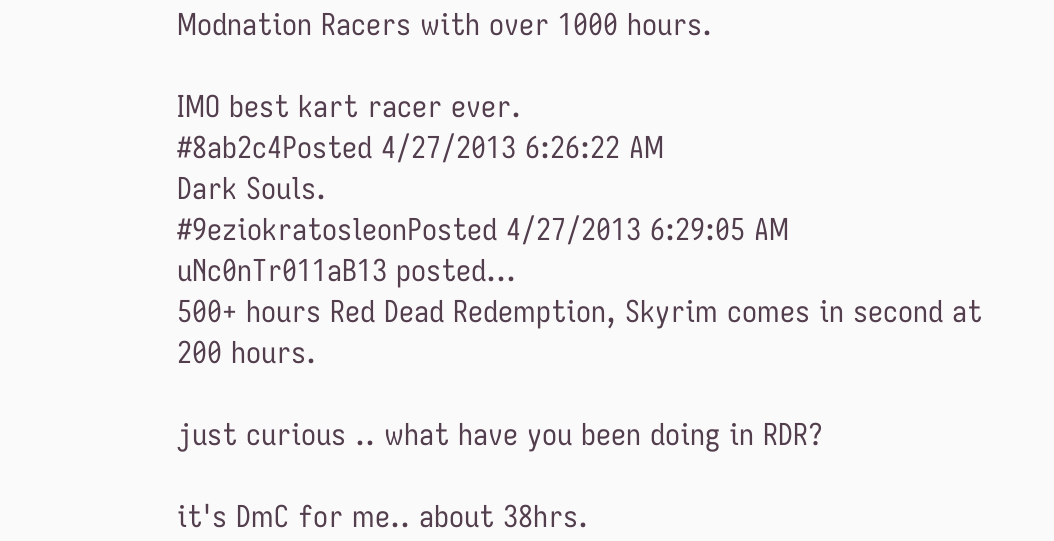Modnation Racers with over 1000 hours.

IMO best kart racer ever.
#8ab2c4Posted 4/27/2013 6:26:22 AM
Dark Souls.
#9eziokratosleonPosted 4/27/2013 6:29:05 AM
uNc0nTr011aB13 posted...
500+ hours Red Dead Redemption, Skyrim comes in second at 200 hours.

just curious .. what have you been doing in RDR?

it's DmC for me.. about 38hrs.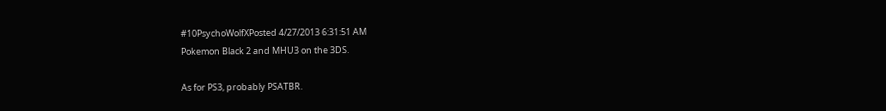#10PsychoWolfXPosted 4/27/2013 6:31:51 AM
Pokemon Black 2 and MHU3 on the 3DS.

As for PS3, probably PSATBR.